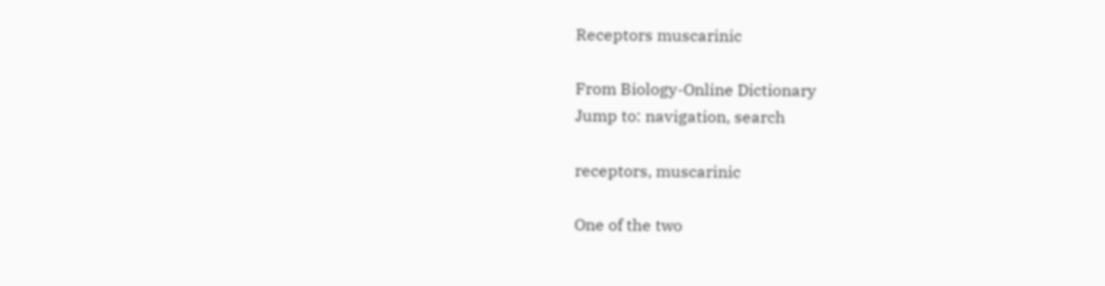Receptors muscarinic

From Biology-Online Dictionary
Jump to: navigation, search

receptors, muscarinic

One of the two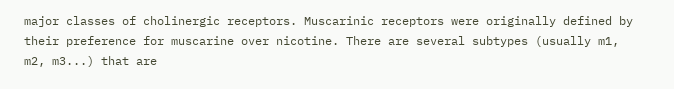major classes of cholinergic receptors. Muscarinic receptors were originally defined by their preference for muscarine over nicotine. There are several subtypes (usually m1, m2, m3...) that are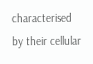characterised by their cellular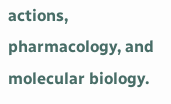actions, pharmacology, and molecular biology.